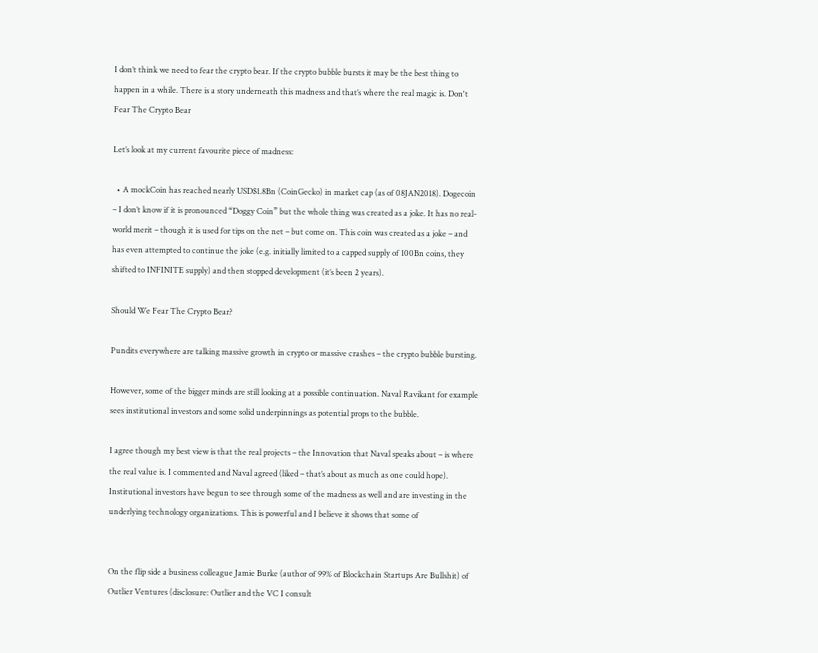I don’t think we need to fear the crypto bear. If the crypto bubble bursts it may be the best thing to happen in a while. There is a story underneath this madness and that’s where the real magic is. Don't Fear The Crypto Bear

Let’s look at my current favourite piece of madness:

  • A mockCoin has reached nearly USD$1.8Bn (CoinGecko) in market cap (as of 08JAN2018). Dogecoin – I don’t know if it is pronounced “Doggy Coin” but the whole thing was created as a joke. It has no real-world merit – though it is used for tips on the net – but come on. This coin was created as a joke – and has even attempted to continue the joke (e.g. initially limited to a capped supply of 100Bn coins, they shifted to INFINITE supply) and then stopped development (it’s been 2 years).

Should We Fear The Crypto Bear?

Pundits everywhere are talking massive growth in crypto or massive crashes – the crypto bubble bursting.

However, some of the bigger minds are still looking at a possible continuation. Naval Ravikant for example sees institutional investors and some solid underpinnings as potential props to the bubble.

I agree though my best view is that the real projects – the Innovation that Naval speaks about – is where the real value is. I commented and Naval agreed (liked – that’s about as much as one could hope). Institutional investors have begun to see through some of the madness as well and are investing in the underlying technology organizations. This is powerful and I believe it shows that some of


On the flip side a business colleague Jamie Burke (author of 99% of Blockchain Startups Are Bullshit) of Outlier Ventures (disclosure: Outlier and the VC I consult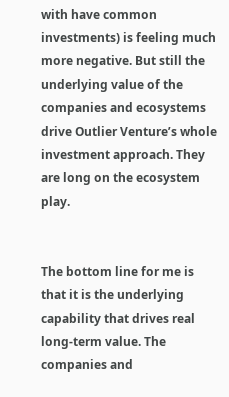with have common investments) is feeling much more negative. But still the underlying value of the companies and ecosystems drive Outlier Venture’s whole investment approach. They are long on the ecosystem play.


The bottom line for me is that it is the underlying capability that drives real long-term value. The companies and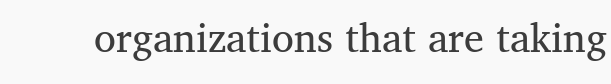organizations that are taking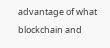advantage of what blockchain and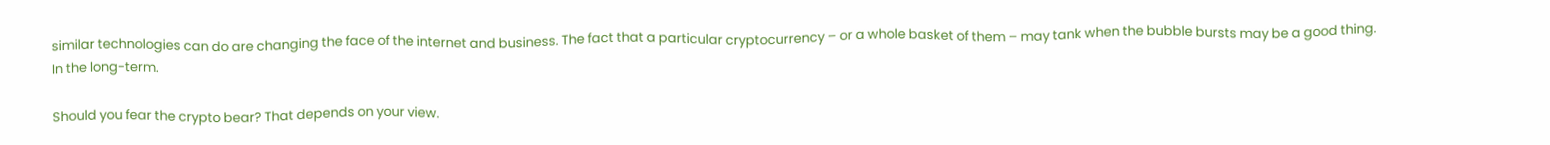similar technologies can do are changing the face of the internet and business. The fact that a particular cryptocurrency – or a whole basket of them – may tank when the bubble bursts may be a good thing. In the long-term.

Should you fear the crypto bear? That depends on your view.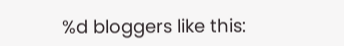%d bloggers like this: